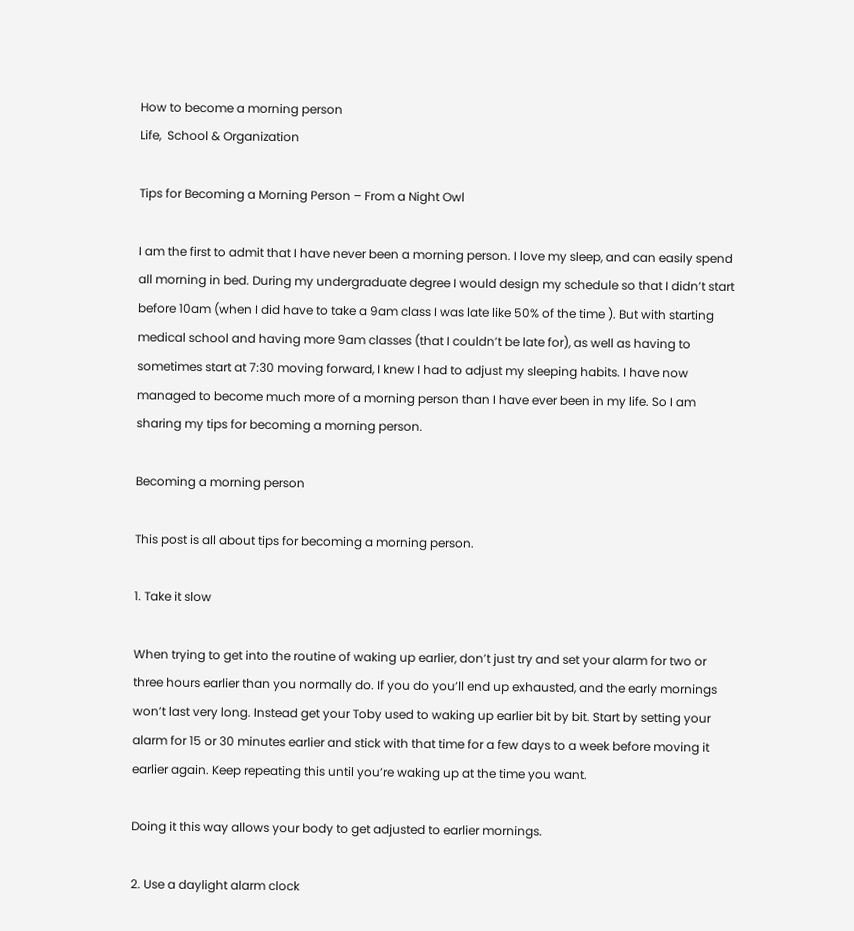How to become a morning person
Life,  School & Organization

Tips for Becoming a Morning Person – From a Night Owl

I am the first to admit that I have never been a morning person. I love my sleep, and can easily spend all morning in bed. During my undergraduate degree I would design my schedule so that I didn’t start before 10am (when I did have to take a 9am class I was late like 50% of the time ). But with starting medical school and having more 9am classes (that I couldn’t be late for), as well as having to sometimes start at 7:30 moving forward, I knew I had to adjust my sleeping habits. I have now managed to become much more of a morning person than I have ever been in my life. So I am sharing my tips for becoming a morning person.

Becoming a morning person

This post is all about tips for becoming a morning person.

1. Take it slow

When trying to get into the routine of waking up earlier, don’t just try and set your alarm for two or three hours earlier than you normally do. If you do you’ll end up exhausted, and the early mornings won’t last very long. Instead get your Toby used to waking up earlier bit by bit. Start by setting your alarm for 15 or 30 minutes earlier and stick with that time for a few days to a week before moving it earlier again. Keep repeating this until you’re waking up at the time you want.

Doing it this way allows your body to get adjusted to earlier mornings.

2. Use a daylight alarm clock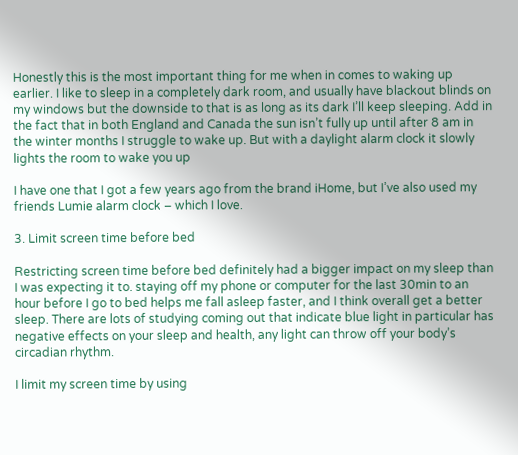Honestly this is the most important thing for me when in comes to waking up earlier. I like to sleep in a completely dark room, and usually have blackout blinds on my windows but the downside to that is as long as its dark I’ll keep sleeping. Add in the fact that in both England and Canada the sun isn’t fully up until after 8 am in the winter months I struggle to wake up. But with a daylight alarm clock it slowly lights the room to wake you up

I have one that I got a few years ago from the brand iHome, but I’ve also used my friends Lumie alarm clock – which I love.

3. Limit screen time before bed

Restricting screen time before bed definitely had a bigger impact on my sleep than I was expecting it to. staying off my phone or computer for the last 30min to an hour before I go to bed helps me fall asleep faster, and I think overall get a better sleep. There are lots of studying coming out that indicate blue light in particular has negative effects on your sleep and health, any light can throw off your body’s circadian rhythm.

I limit my screen time by using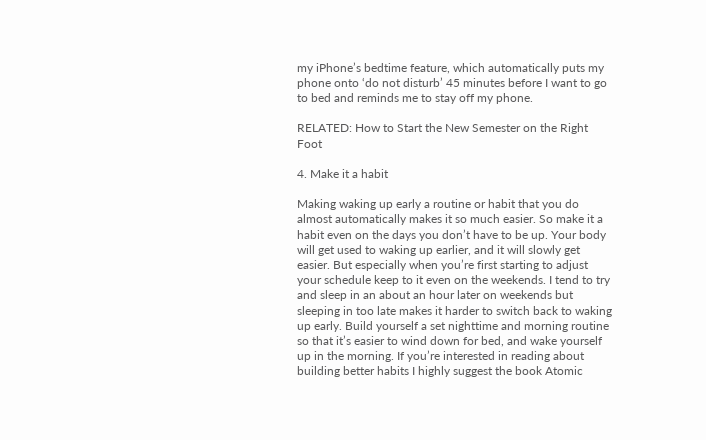my iPhone’s bedtime feature, which automatically puts my phone onto ‘do not disturb’ 45 minutes before I want to go to bed and reminds me to stay off my phone.

RELATED: How to Start the New Semester on the Right Foot

4. Make it a habit

Making waking up early a routine or habit that you do almost automatically makes it so much easier. So make it a habit even on the days you don’t have to be up. Your body will get used to waking up earlier, and it will slowly get easier. But especially when you’re first starting to adjust your schedule keep to it even on the weekends. I tend to try and sleep in an about an hour later on weekends but sleeping in too late makes it harder to switch back to waking up early. Build yourself a set nighttime and morning routine so that it’s easier to wind down for bed, and wake yourself up in the morning. If you’re interested in reading about building better habits I highly suggest the book Atomic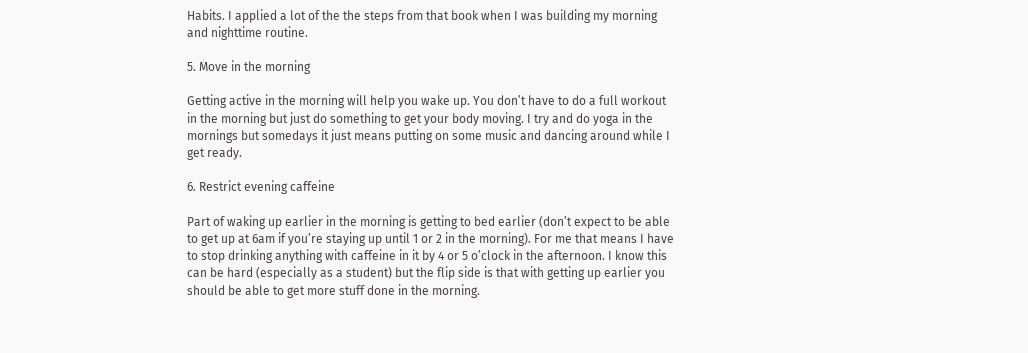Habits. I applied a lot of the the steps from that book when I was building my morning and nighttime routine.

5. Move in the morning

Getting active in the morning will help you wake up. You don’t have to do a full workout in the morning but just do something to get your body moving. I try and do yoga in the mornings but somedays it just means putting on some music and dancing around while I get ready.

6. Restrict evening caffeine

Part of waking up earlier in the morning is getting to bed earlier (don’t expect to be able to get up at 6am if you’re staying up until 1 or 2 in the morning). For me that means I have to stop drinking anything with caffeine in it by 4 or 5 o’clock in the afternoon. I know this can be hard (especially as a student) but the flip side is that with getting up earlier you should be able to get more stuff done in the morning.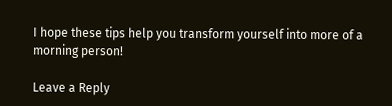I hope these tips help you transform yourself into more of a morning person!

Leave a Reply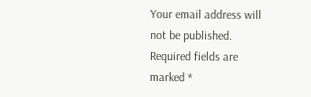Your email address will not be published. Required fields are marked *